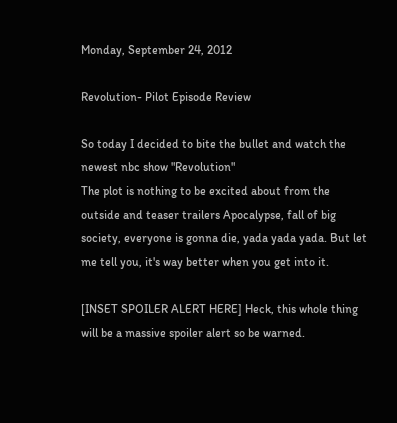Monday, September 24, 2012

Revolution- Pilot Episode Review

So today I decided to bite the bullet and watch the newest nbc show "Revolution"
The plot is nothing to be excited about from the outside and teaser trailers Apocalypse, fall of big society, everyone is gonna die, yada yada yada. But let me tell you, it's way better when you get into it.

[INSET SPOILER ALERT HERE] Heck, this whole thing will be a massive spoiler alert so be warned.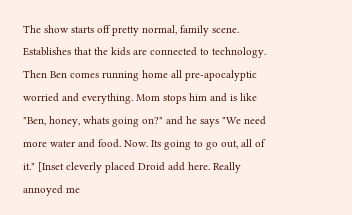The show starts off pretty normal, family scene. Establishes that the kids are connected to technology. Then Ben comes running home all pre-apocalyptic worried and everything. Mom stops him and is like "Ben, honey, whats going on?" and he says "We need more water and food. Now. Its going to go out, all of it." [Inset cleverly placed Droid add here. Really annoyed me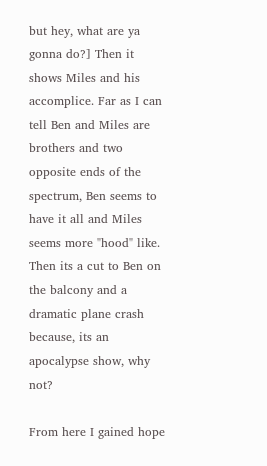but hey, what are ya gonna do?] Then it shows Miles and his accomplice. Far as I can tell Ben and Miles are brothers and two opposite ends of the spectrum, Ben seems to have it all and Miles seems more "hood" like.
Then its a cut to Ben on the balcony and a dramatic plane crash because, its an apocalypse show, why not?

From here I gained hope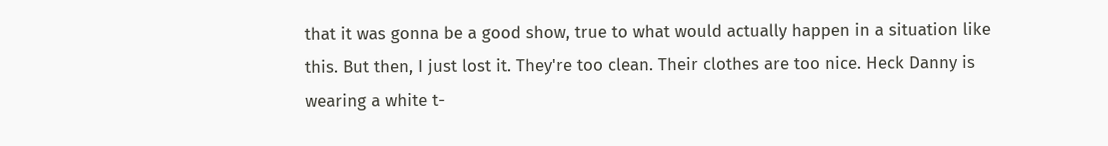that it was gonna be a good show, true to what would actually happen in a situation like this. But then, I just lost it. They're too clean. Their clothes are too nice. Heck Danny is wearing a white t-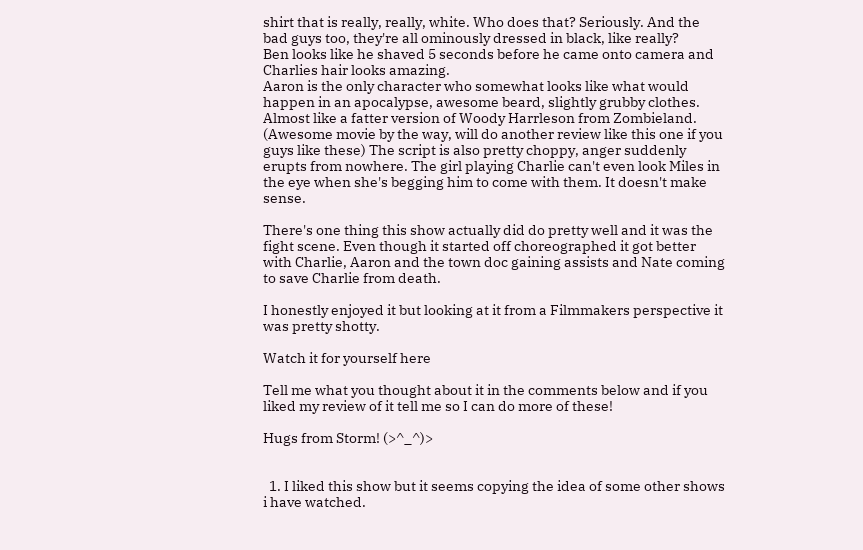shirt that is really, really, white. Who does that? Seriously. And the bad guys too, they're all ominously dressed in black, like really?
Ben looks like he shaved 5 seconds before he came onto camera and Charlies hair looks amazing.
Aaron is the only character who somewhat looks like what would happen in an apocalypse, awesome beard, slightly grubby clothes. Almost like a fatter version of Woody Harrleson from Zombieland. (Awesome movie by the way, will do another review like this one if you guys like these) The script is also pretty choppy, anger suddenly erupts from nowhere. The girl playing Charlie can't even look Miles in the eye when she's begging him to come with them. It doesn't make sense.

There's one thing this show actually did do pretty well and it was the fight scene. Even though it started off choreographed it got better with Charlie, Aaron and the town doc gaining assists and Nate coming to save Charlie from death.

I honestly enjoyed it but looking at it from a Filmmakers perspective it was pretty shotty.

Watch it for yourself here

Tell me what you thought about it in the comments below and if you liked my review of it tell me so I can do more of these!

Hugs from Storm! (>^_^)>


  1. I liked this show but it seems copying the idea of some other shows i have watched.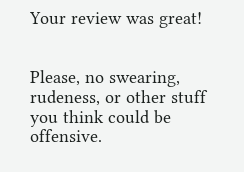Your review was great!


Please, no swearing, rudeness, or other stuff you think could be offensive.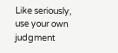Like seriously, use your own judgment